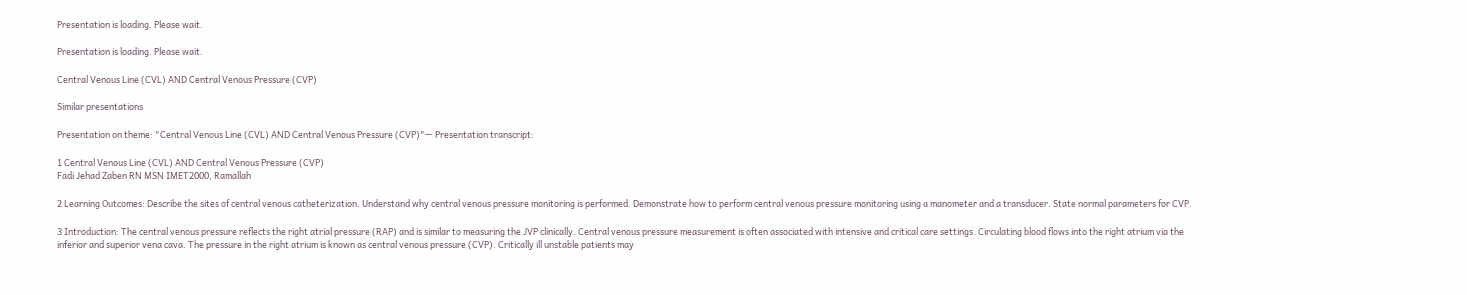Presentation is loading. Please wait.

Presentation is loading. Please wait.

Central Venous Line (CVL) AND Central Venous Pressure (CVP)

Similar presentations

Presentation on theme: "Central Venous Line (CVL) AND Central Venous Pressure (CVP)"— Presentation transcript:

1 Central Venous Line (CVL) AND Central Venous Pressure (CVP)
Fadi Jehad Zaben RN MSN IMET2000, Ramallah

2 Learning Outcomes: Describe the sites of central venous catheterization. Understand why central venous pressure monitoring is performed. Demonstrate how to perform central venous pressure monitoring using a manometer and a transducer. State normal parameters for CVP.

3 Introduction: The central venous pressure reflects the right atrial pressure (RAP) and is similar to measuring the JVP clinically. Central venous pressure measurement is often associated with intensive and critical care settings. Circulating blood flows into the right atrium via the inferior and superior vena cava. The pressure in the right atrium is known as central venous pressure (CVP). Critically ill unstable patients may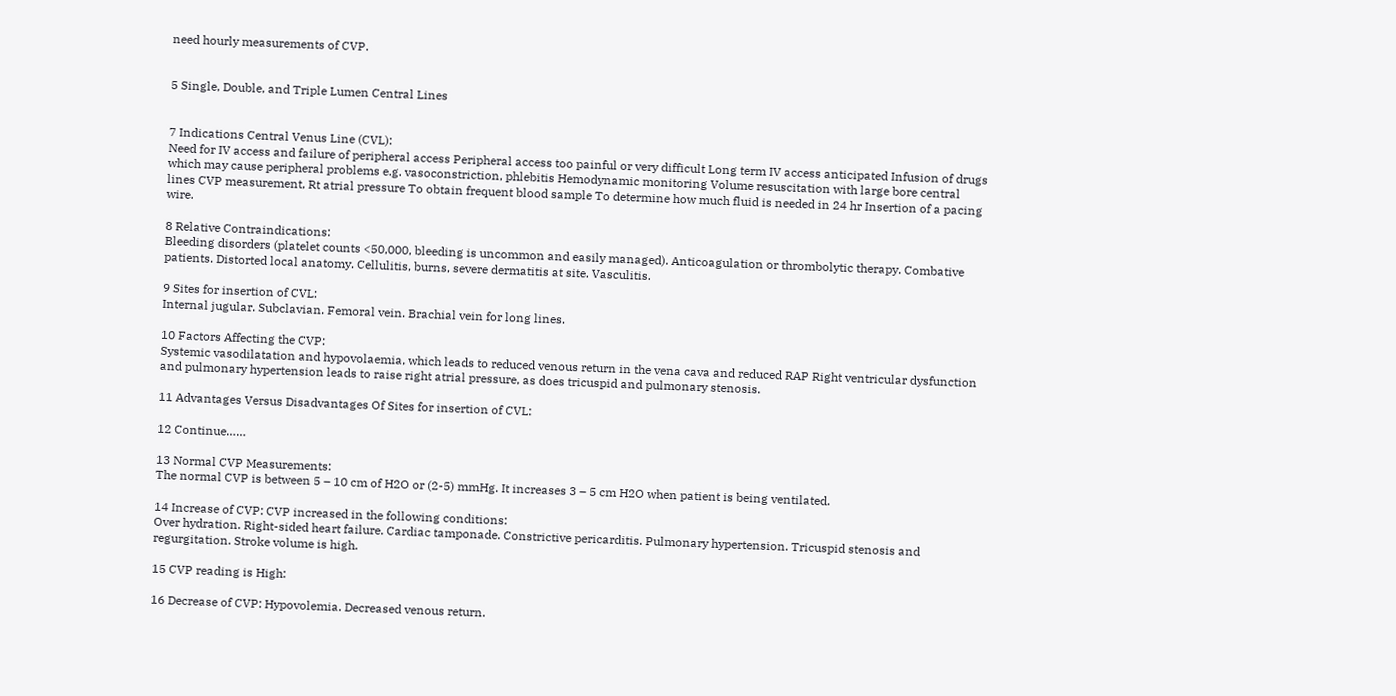need hourly measurements of CVP.


5 Single, Double, and Triple Lumen Central Lines


7 Indications Central Venus Line (CVL):
Need for IV access and failure of peripheral access Peripheral access too painful or very difficult Long term IV access anticipated Infusion of drugs which may cause peripheral problems e.g. vasoconstriction, phlebitis Hemodynamic monitoring Volume resuscitation with large bore central lines CVP measurement, Rt atrial pressure To obtain frequent blood sample To determine how much fluid is needed in 24 hr Insertion of a pacing wire.

8 Relative Contraindications:
Bleeding disorders (platelet counts <50,000, bleeding is uncommon and easily managed). Anticoagulation or thrombolytic therapy. Combative patients. Distorted local anatomy. Cellulitis, burns, severe dermatitis at site. Vasculitis.

9 Sites for insertion of CVL:
Internal jugular. Subclavian. Femoral vein. Brachial vein for long lines.

10 Factors Affecting the CVP:
Systemic vasodilatation and hypovolaemia, which leads to reduced venous return in the vena cava and reduced RAP Right ventricular dysfunction and pulmonary hypertension leads to raise right atrial pressure, as does tricuspid and pulmonary stenosis.

11 Advantages Versus Disadvantages Of Sites for insertion of CVL:

12 Continue……

13 Normal CVP Measurements:
The normal CVP is between 5 – 10 cm of H2O or (2-5) mmHg. It increases 3 – 5 cm H2O when patient is being ventilated.

14 Increase of CVP: CVP increased in the following conditions:
Over hydration. Right-sided heart failure. Cardiac tamponade. Constrictive pericarditis. Pulmonary hypertension. Tricuspid stenosis and regurgitation. Stroke volume is high.

15 CVP reading is High:

16 Decrease of CVP: Hypovolemia. Decreased venous return.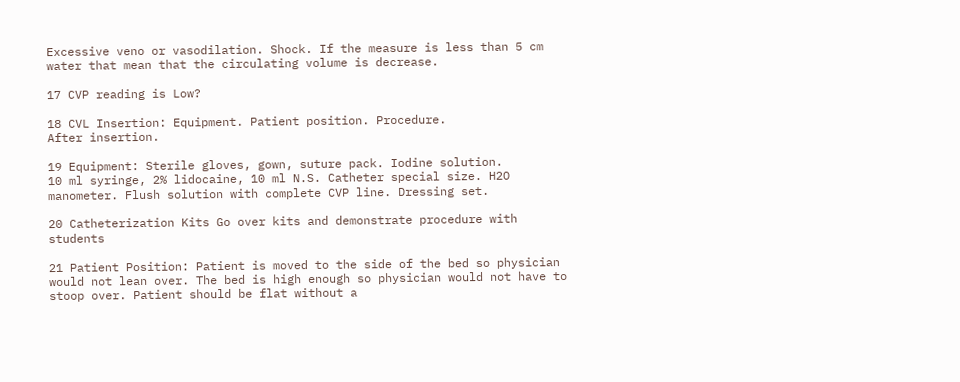Excessive veno or vasodilation. Shock. If the measure is less than 5 cm water that mean that the circulating volume is decrease.

17 CVP reading is Low?

18 CVL Insertion: Equipment. Patient position. Procedure.
After insertion.

19 Equipment: Sterile gloves, gown, suture pack. Iodine solution.
10 ml syringe, 2% lidocaine, 10 ml N.S. Catheter special size. H2O manometer. Flush solution with complete CVP line. Dressing set.

20 Catheterization Kits Go over kits and demonstrate procedure with students

21 Patient Position: Patient is moved to the side of the bed so physician would not lean over. The bed is high enough so physician would not have to stoop over. Patient should be flat without a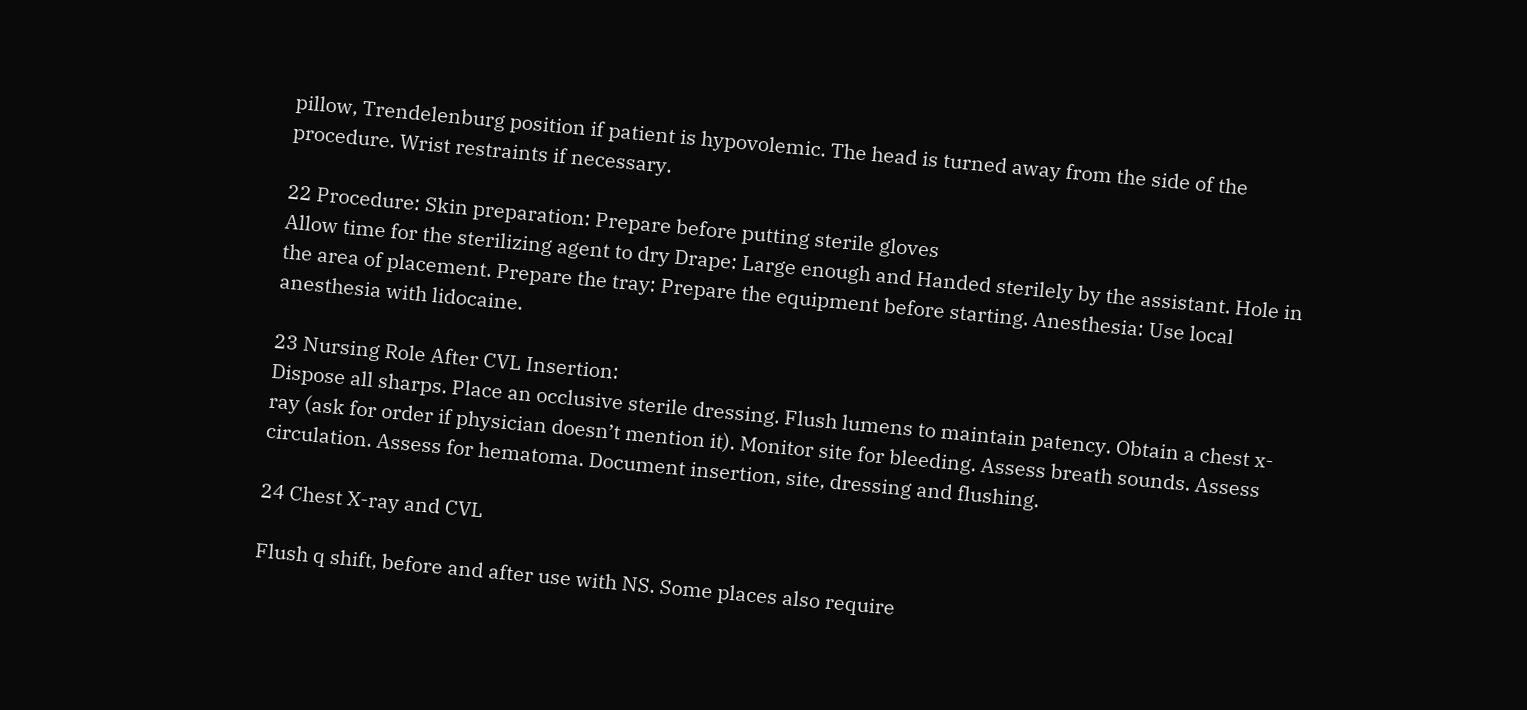pillow, Trendelenburg position if patient is hypovolemic. The head is turned away from the side of the procedure. Wrist restraints if necessary.

22 Procedure: Skin preparation: Prepare before putting sterile gloves
Allow time for the sterilizing agent to dry Drape: Large enough and Handed sterilely by the assistant. Hole in the area of placement. Prepare the tray: Prepare the equipment before starting. Anesthesia: Use local anesthesia with lidocaine.

23 Nursing Role After CVL Insertion:
Dispose all sharps. Place an occlusive sterile dressing. Flush lumens to maintain patency. Obtain a chest x-ray (ask for order if physician doesn’t mention it). Monitor site for bleeding. Assess breath sounds. Assess circulation. Assess for hematoma. Document insertion, site, dressing and flushing.

24 Chest X-ray and CVL

Flush q shift, before and after use with NS. Some places also require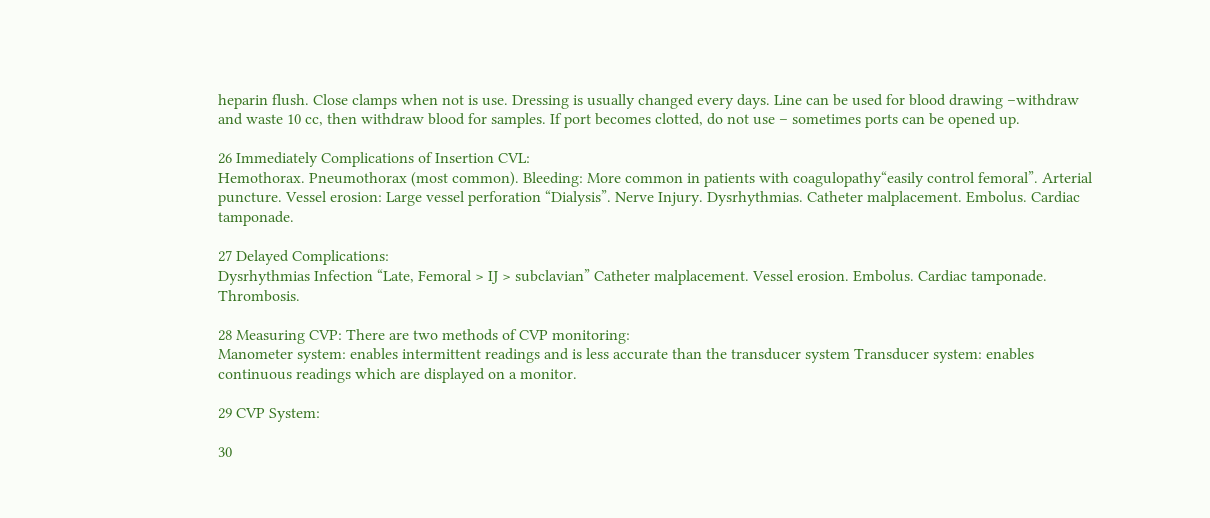heparin flush. Close clamps when not is use. Dressing is usually changed every days. Line can be used for blood drawing –withdraw and waste 10 cc, then withdraw blood for samples. If port becomes clotted, do not use – sometimes ports can be opened up.

26 Immediately Complications of Insertion CVL:
Hemothorax. Pneumothorax (most common). Bleeding: More common in patients with coagulopathy“easily control femoral”. Arterial puncture. Vessel erosion: Large vessel perforation “Dialysis”. Nerve Injury. Dysrhythmias. Catheter malplacement. Embolus. Cardiac tamponade.

27 Delayed Complications:
Dysrhythmias Infection “Late, Femoral > IJ > subclavian” Catheter malplacement. Vessel erosion. Embolus. Cardiac tamponade. Thrombosis.

28 Measuring CVP: There are two methods of CVP monitoring:
Manometer system: enables intermittent readings and is less accurate than the transducer system Transducer system: enables continuous readings which are displayed on a monitor.

29 CVP System:

30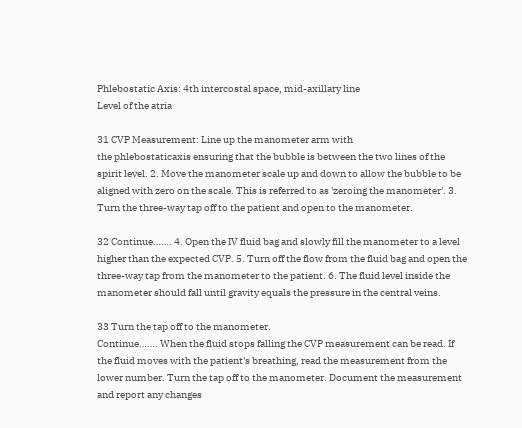Phlebostatic Axis: 4th intercostal space, mid-axillary line
Level of the atria

31 CVP Measurement: Line up the manometer arm with
the phlebostaticaxis ensuring that the bubble is between the two lines of the spirit level. 2. Move the manometer scale up and down to allow the bubble to be aligned with zero on the scale. This is referred to as 'zeroing the manometer'. 3. Turn the three-way tap off to the patient and open to the manometer.

32 Continue……. 4. Open the IV fluid bag and slowly fill the manometer to a level higher than the expected CVP. 5. Turn off the flow from the fluid bag and open the three-way tap from the manometer to the patient. 6. The fluid level inside the manometer should fall until gravity equals the pressure in the central veins.

33 Turn the tap off to the manometer.
Continue……. When the fluid stops falling the CVP measurement can be read. If the fluid moves with the patient's breathing, read the measurement from the lower number. Turn the tap off to the manometer. Document the measurement and report any changes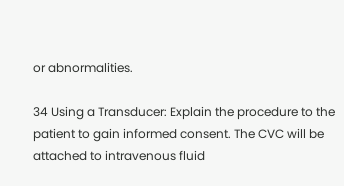or abnormalities.

34 Using a Transducer: Explain the procedure to the
patient to gain informed consent. The CVC will be attached to intravenous fluid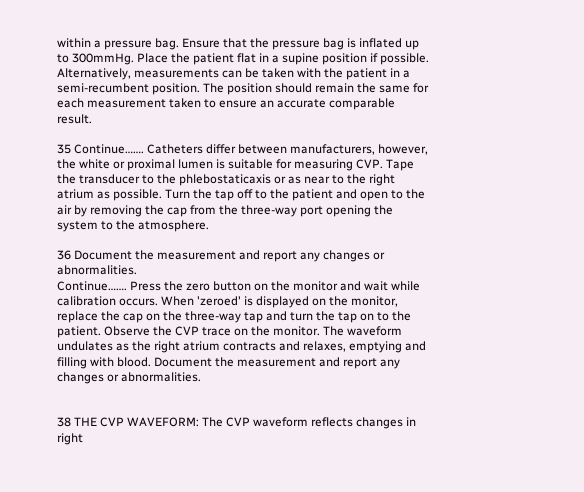within a pressure bag. Ensure that the pressure bag is inflated up to 300mmHg. Place the patient flat in a supine position if possible. Alternatively, measurements can be taken with the patient in a semi-recumbent position. The position should remain the same for each measurement taken to ensure an accurate comparable result.

35 Continue……. Catheters differ between manufacturers, however, the white or proximal lumen is suitable for measuring CVP. Tape the transducer to the phlebostaticaxis or as near to the right atrium as possible. Turn the tap off to the patient and open to the air by removing the cap from the three-way port opening the system to the atmosphere.

36 Document the measurement and report any changes or abnormalities.
Continue……. Press the zero button on the monitor and wait while calibration occurs. When 'zeroed' is displayed on the monitor, replace the cap on the three-way tap and turn the tap on to the patient. Observe the CVP trace on the monitor. The waveform undulates as the right atrium contracts and relaxes, emptying and filling with blood. Document the measurement and report any changes or abnormalities.


38 THE CVP WAVEFORM: The CVP waveform reflects changes in right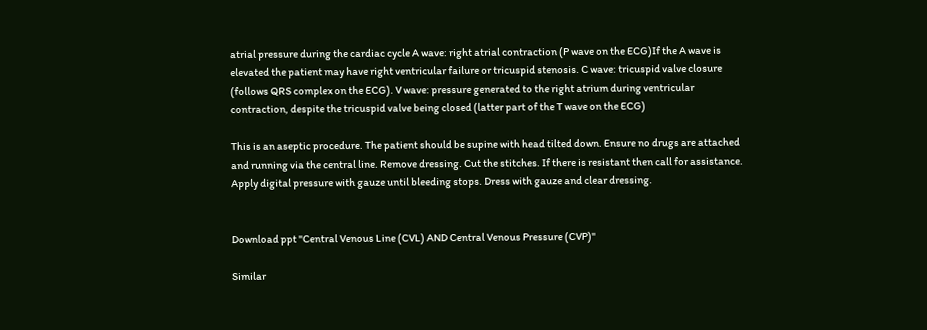atrial pressure during the cardiac cycle A wave: right atrial contraction (P wave on the ECG)If the A wave is elevated the patient may have right ventricular failure or tricuspid stenosis. C wave: tricuspid valve closure (follows QRS complex on the ECG). V wave: pressure generated to the right atrium during ventricular contraction, despite the tricuspid valve being closed (latter part of the T wave on the ECG)

This is an aseptic procedure. The patient should be supine with head tilted down. Ensure no drugs are attached and running via the central line. Remove dressing. Cut the stitches. If there is resistant then call for assistance. Apply digital pressure with gauze until bleeding stops. Dress with gauze and clear dressing.


Download ppt "Central Venous Line (CVL) AND Central Venous Pressure (CVP)"

Similar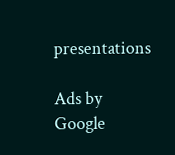presentations

Ads by Google